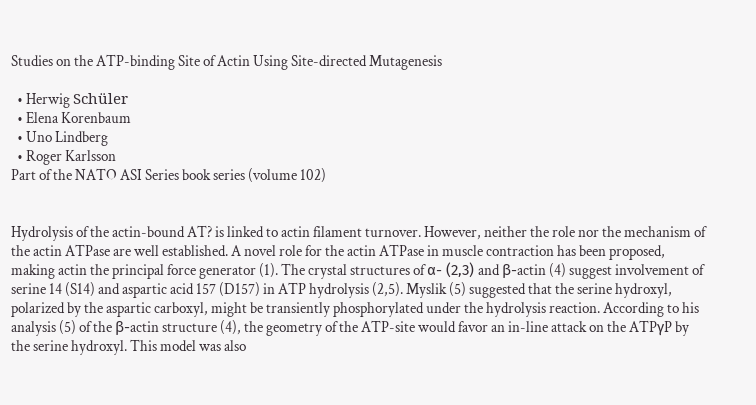Studies on the ATP-binding Site of Actin Using Site-directed Mutagenesis

  • Herwig Schüler
  • Elena Korenbaum
  • Uno Lindberg
  • Roger Karlsson
Part of the NATO ASI Series book series (volume 102)


Hydrolysis of the actin-bound AT? is linked to actin filament turnover. However, neither the role nor the mechanism of the actin ATPase are well established. A novel role for the actin ATPase in muscle contraction has been proposed, making actin the principal force generator (1). The crystal structures of α- (2,3) and β-actin (4) suggest involvement of serine 14 (S14) and aspartic acid 157 (D157) in ATP hydrolysis (2,5). Myslik (5) suggested that the serine hydroxyl, polarized by the aspartic carboxyl, might be transiently phosphorylated under the hydrolysis reaction. According to his analysis (5) of the β-actin structure (4), the geometry of the ATP-site would favor an in-line attack on the ATPγP by the serine hydroxyl. This model was also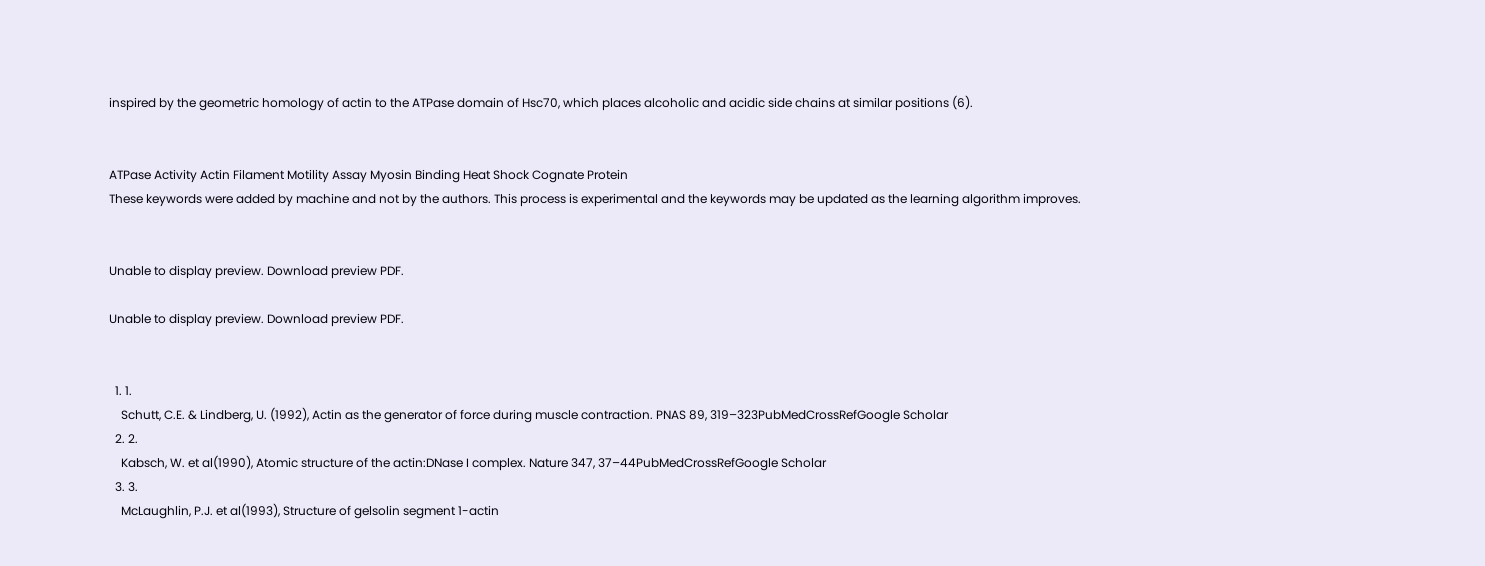inspired by the geometric homology of actin to the ATPase domain of Hsc70, which places alcoholic and acidic side chains at similar positions (6).


ATPase Activity Actin Filament Motility Assay Myosin Binding Heat Shock Cognate Protein
These keywords were added by machine and not by the authors. This process is experimental and the keywords may be updated as the learning algorithm improves.


Unable to display preview. Download preview PDF.

Unable to display preview. Download preview PDF.


  1. 1.
    Schutt, C.E. & Lindberg, U. (1992), Actin as the generator of force during muscle contraction. PNAS 89, 319–323PubMedCrossRefGoogle Scholar
  2. 2.
    Kabsch, W. et al(1990), Atomic structure of the actin:DNase I complex. Nature 347, 37–44PubMedCrossRefGoogle Scholar
  3. 3.
    McLaughlin, P.J. et al(1993), Structure of gelsolin segment 1-actin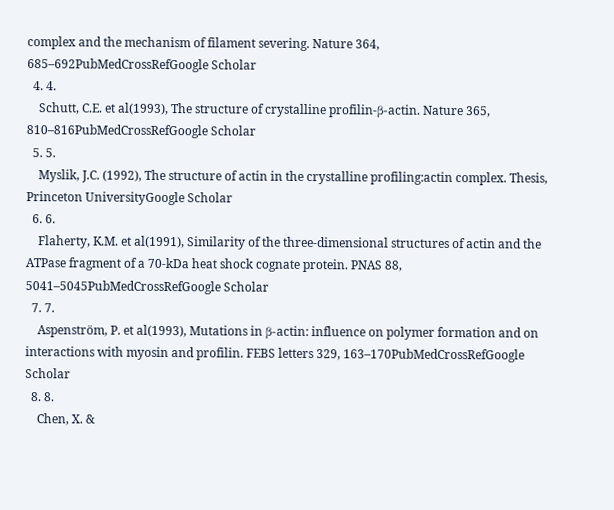complex and the mechanism of filament severing. Nature 364, 685–692PubMedCrossRefGoogle Scholar
  4. 4.
    Schutt, C.E. et al(1993), The structure of crystalline profilin-β-actin. Nature 365, 810–816PubMedCrossRefGoogle Scholar
  5. 5.
    Myslik, J.C. (1992), The structure of actin in the crystalline profiling:actin complex. Thesis, Princeton UniversityGoogle Scholar
  6. 6.
    Flaherty, K.M. et al(1991), Similarity of the three-dimensional structures of actin and the ATPase fragment of a 70-kDa heat shock cognate protein. PNAS 88, 5041–5045PubMedCrossRefGoogle Scholar
  7. 7.
    Aspenström, P. et al(1993), Mutations in β-actin: influence on polymer formation and on interactions with myosin and profilin. FEBS letters 329, 163–170PubMedCrossRefGoogle Scholar
  8. 8.
    Chen, X. &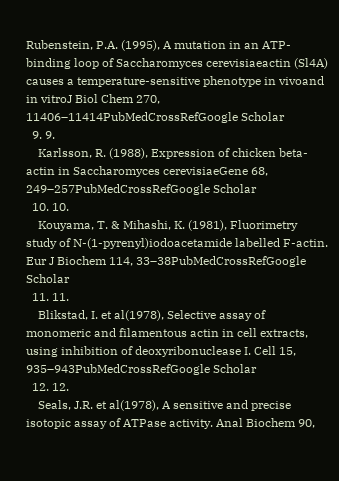Rubenstein, P.A. (1995), A mutation in an ATP-binding loop of Saccharomyces cerevisiaeactin (Sl4A) causes a temperature-sensitive phenotype in vivoand in vitroJ Biol Chem 270, 11406–11414PubMedCrossRefGoogle Scholar
  9. 9.
    Karlsson, R. (1988), Expression of chicken beta-actin in Saccharomyces cerevisiaeGene 68, 249–257PubMedCrossRefGoogle Scholar
  10. 10.
    Kouyama, T. & Mihashi, K. (1981), Fluorimetry study of N-(1-pyrenyl)iodoacetamide labelled F-actin. Eur J Biochem 114, 33–38PubMedCrossRefGoogle Scholar
  11. 11.
    Blikstad, I. et al(1978), Selective assay of monomeric and filamentous actin in cell extracts, using inhibition of deoxyribonuclease I. Cell 15, 935–943PubMedCrossRefGoogle Scholar
  12. 12.
    Seals, J.R. et al(1978), A sensitive and precise isotopic assay of ATPase activity. Anal Biochem 90,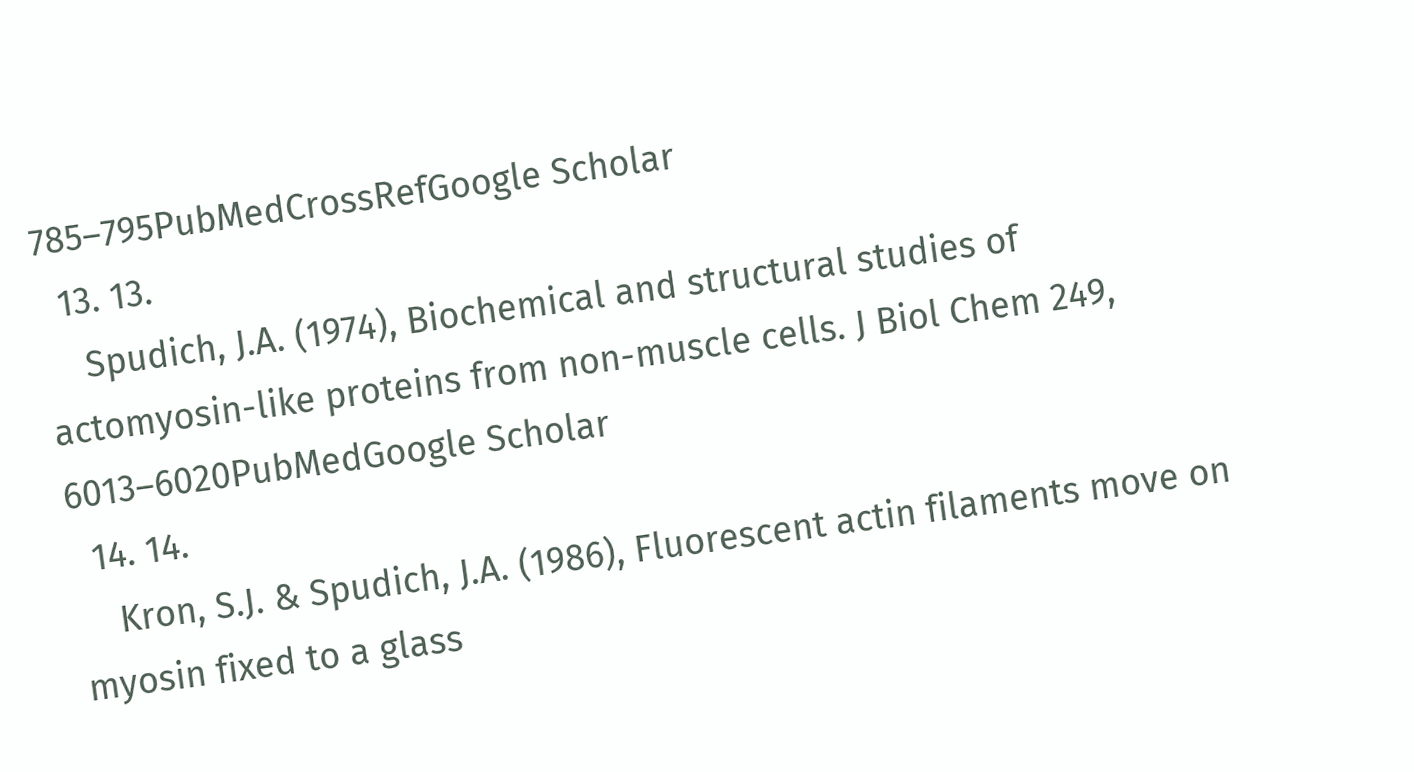785–795PubMedCrossRefGoogle Scholar
  13. 13.
    Spudich, J.A. (1974), Biochemical and structural studies of actomyosin-like proteins from non-muscle cells. J Biol Chem 249, 6013–6020PubMedGoogle Scholar
  14. 14.
    Kron, S.J. & Spudich, J.A. (1986), Fluorescent actin filaments move on myosin fixed to a glass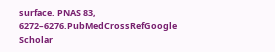surface. PNAS 83, 6272–6276.PubMedCrossRefGoogle Scholar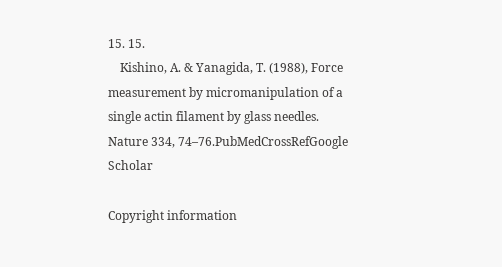15. 15.
    Kishino, A. & Yanagida, T. (1988), Force measurement by micromanipulation of a single actin filament by glass needles. Nature 334, 74–76.PubMedCrossRefGoogle Scholar

Copyright information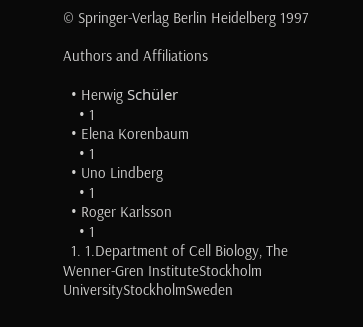© Springer-Verlag Berlin Heidelberg 1997

Authors and Affiliations

  • Herwig Schüler
    • 1
  • Elena Korenbaum
    • 1
  • Uno Lindberg
    • 1
  • Roger Karlsson
    • 1
  1. 1.Department of Cell Biology, The Wenner-Gren InstituteStockholm UniversityStockholmSweden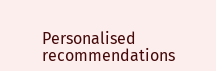Personalised recommendations